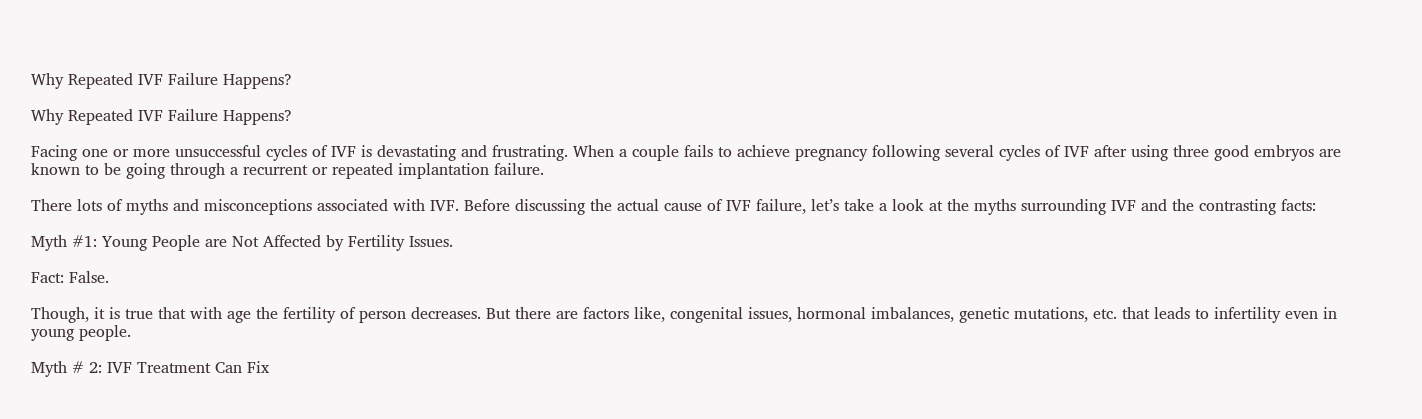Why Repeated IVF Failure Happens?

Why Repeated IVF Failure Happens?

Facing one or more unsuccessful cycles of IVF is devastating and frustrating. When a couple fails to achieve pregnancy following several cycles of IVF after using three good embryos are known to be going through a recurrent or repeated implantation failure.

There lots of myths and misconceptions associated with IVF. Before discussing the actual cause of IVF failure, let’s take a look at the myths surrounding IVF and the contrasting facts:

Myth #1: Young People are Not Affected by Fertility Issues.

Fact: False.

Though, it is true that with age the fertility of person decreases. But there are factors like, congenital issues, hormonal imbalances, genetic mutations, etc. that leads to infertility even in young people.

Myth # 2: IVF Treatment Can Fix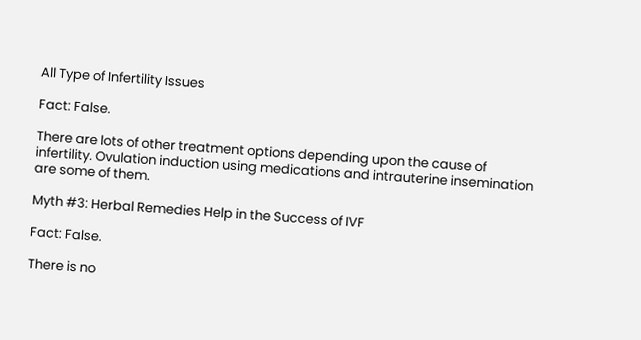All Type of Infertility Issues

Fact: False.

There are lots of other treatment options depending upon the cause of infertility. Ovulation induction using medications and intrauterine insemination are some of them.

Myth #3: Herbal Remedies Help in the Success of IVF

Fact: False.

There is no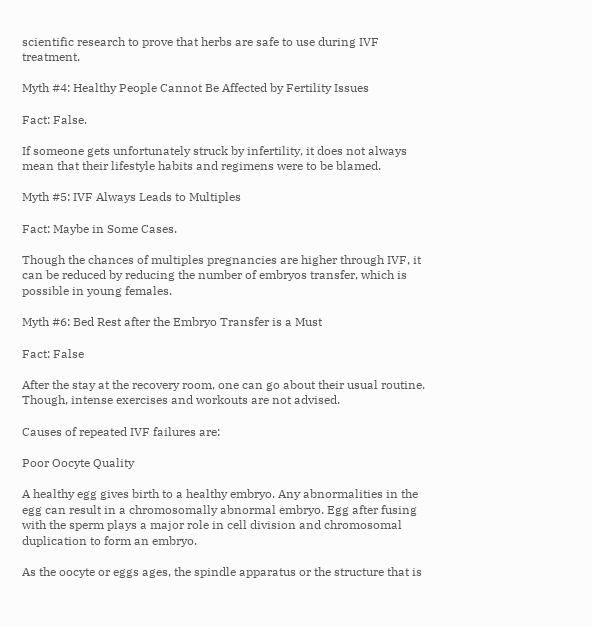scientific research to prove that herbs are safe to use during IVF treatment.

Myth #4: Healthy People Cannot Be Affected by Fertility Issues

Fact: False.

If someone gets unfortunately struck by infertility, it does not always mean that their lifestyle habits and regimens were to be blamed.

Myth #5: IVF Always Leads to Multiples

Fact: Maybe in Some Cases.

Though the chances of multiples pregnancies are higher through IVF, it can be reduced by reducing the number of embryos transfer, which is possible in young females.

Myth #6: Bed Rest after the Embryo Transfer is a Must

Fact: False

After the stay at the recovery room, one can go about their usual routine. Though, intense exercises and workouts are not advised.

Causes of repeated IVF failures are:

Poor Oocyte Quality

A healthy egg gives birth to a healthy embryo. Any abnormalities in the egg can result in a chromosomally abnormal embryo. Egg after fusing with the sperm plays a major role in cell division and chromosomal duplication to form an embryo.

As the oocyte or eggs ages, the spindle apparatus or the structure that is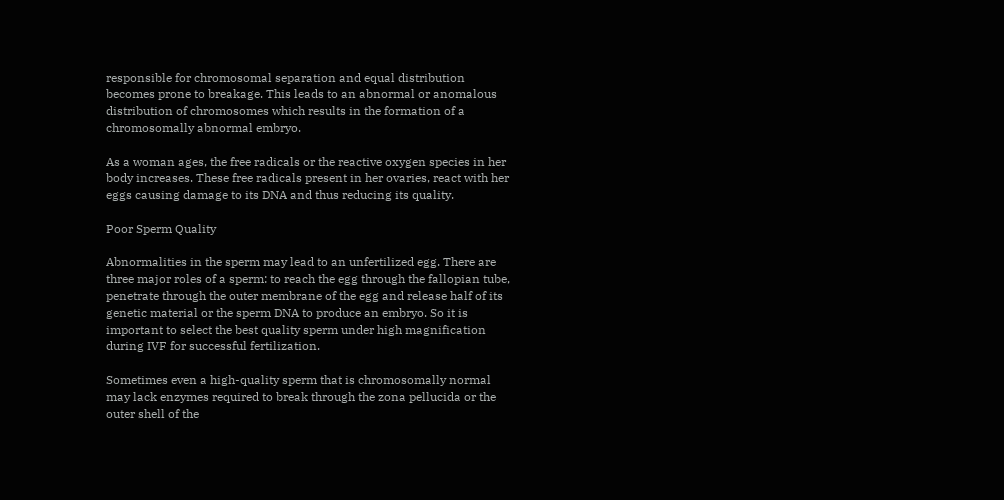responsible for chromosomal separation and equal distribution becomes prone to breakage. This leads to an abnormal or anomalous distribution of chromosomes which results in the formation of a chromosomally abnormal embryo.

As a woman ages, the free radicals or the reactive oxygen species in her body increases. These free radicals present in her ovaries, react with her eggs causing damage to its DNA and thus reducing its quality.

Poor Sperm Quality

Abnormalities in the sperm may lead to an unfertilized egg. There are three major roles of a sperm: to reach the egg through the fallopian tube, penetrate through the outer membrane of the egg and release half of its genetic material or the sperm DNA to produce an embryo. So it is important to select the best quality sperm under high magnification during IVF for successful fertilization.

Sometimes even a high-quality sperm that is chromosomally normal may lack enzymes required to break through the zona pellucida or the outer shell of the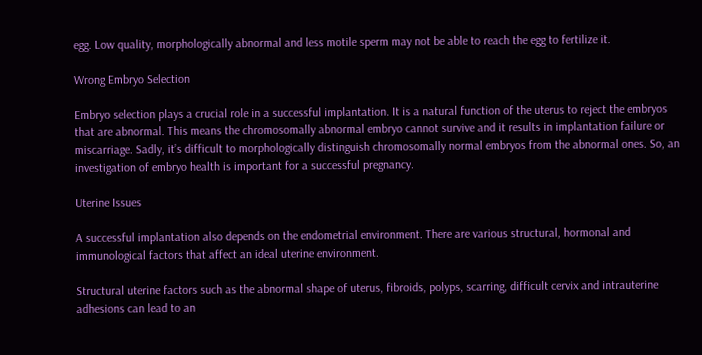egg. Low quality, morphologically abnormal and less motile sperm may not be able to reach the egg to fertilize it.

Wrong Embryo Selection

Embryo selection plays a crucial role in a successful implantation. It is a natural function of the uterus to reject the embryos that are abnormal. This means the chromosomally abnormal embryo cannot survive and it results in implantation failure or miscarriage. Sadly, it’s difficult to morphologically distinguish chromosomally normal embryos from the abnormal ones. So, an investigation of embryo health is important for a successful pregnancy.

Uterine Issues

A successful implantation also depends on the endometrial environment. There are various structural, hormonal and immunological factors that affect an ideal uterine environment.

Structural uterine factors such as the abnormal shape of uterus, fibroids, polyps, scarring, difficult cervix and intrauterine adhesions can lead to an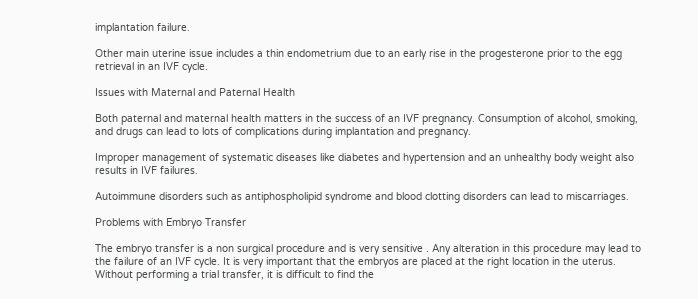implantation failure.

Other main uterine issue includes a thin endometrium due to an early rise in the progesterone prior to the egg retrieval in an IVF cycle.

Issues with Maternal and Paternal Health

Both paternal and maternal health matters in the success of an IVF pregnancy. Consumption of alcohol, smoking, and drugs can lead to lots of complications during implantation and pregnancy.

Improper management of systematic diseases like diabetes and hypertension and an unhealthy body weight also results in IVF failures.

Autoimmune disorders such as antiphospholipid syndrome and blood clotting disorders can lead to miscarriages.

Problems with Embryo Transfer

The embryo transfer is a non surgical procedure and is very sensitive . Any alteration in this procedure may lead to the failure of an IVF cycle. It is very important that the embryos are placed at the right location in the uterus. Without performing a trial transfer, it is difficult to find the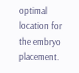optimal location for the embryo placement.